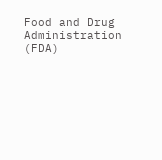Food and Drug Administration (FDA)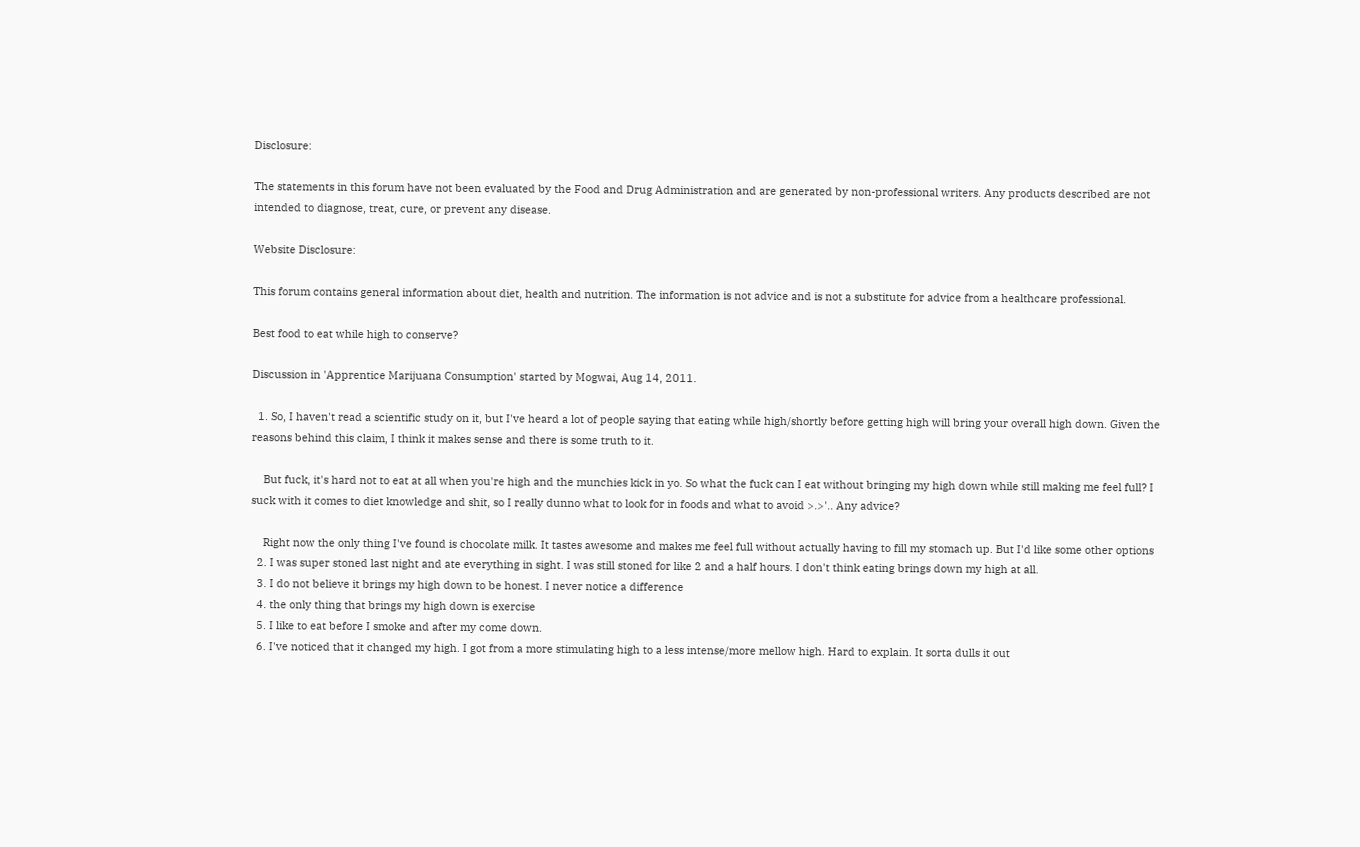Disclosure:

The statements in this forum have not been evaluated by the Food and Drug Administration and are generated by non-professional writers. Any products described are not intended to diagnose, treat, cure, or prevent any disease.

Website Disclosure:

This forum contains general information about diet, health and nutrition. The information is not advice and is not a substitute for advice from a healthcare professional.

Best food to eat while high to conserve?

Discussion in 'Apprentice Marijuana Consumption' started by Mogwai, Aug 14, 2011.

  1. So, I haven't read a scientific study on it, but I've heard a lot of people saying that eating while high/shortly before getting high will bring your overall high down. Given the reasons behind this claim, I think it makes sense and there is some truth to it.

    But fuck, it's hard not to eat at all when you're high and the munchies kick in yo. So what the fuck can I eat without bringing my high down while still making me feel full? I suck with it comes to diet knowledge and shit, so I really dunno what to look for in foods and what to avoid >.>'.. Any advice?

    Right now the only thing I've found is chocolate milk. It tastes awesome and makes me feel full without actually having to fill my stomach up. But I'd like some other options
  2. I was super stoned last night and ate everything in sight. I was still stoned for like 2 and a half hours. I don't think eating brings down my high at all.
  3. I do not believe it brings my high down to be honest. I never notice a difference
  4. the only thing that brings my high down is exercise
  5. I like to eat before I smoke and after my come down.
  6. I've noticed that it changed my high. I got from a more stimulating high to a less intense/more mellow high. Hard to explain. It sorta dulls it out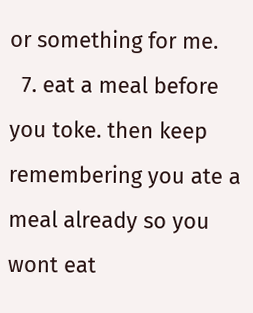or something for me.
  7. eat a meal before you toke. then keep remembering you ate a meal already so you wont eat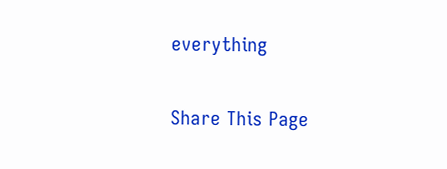everything

Share This Page